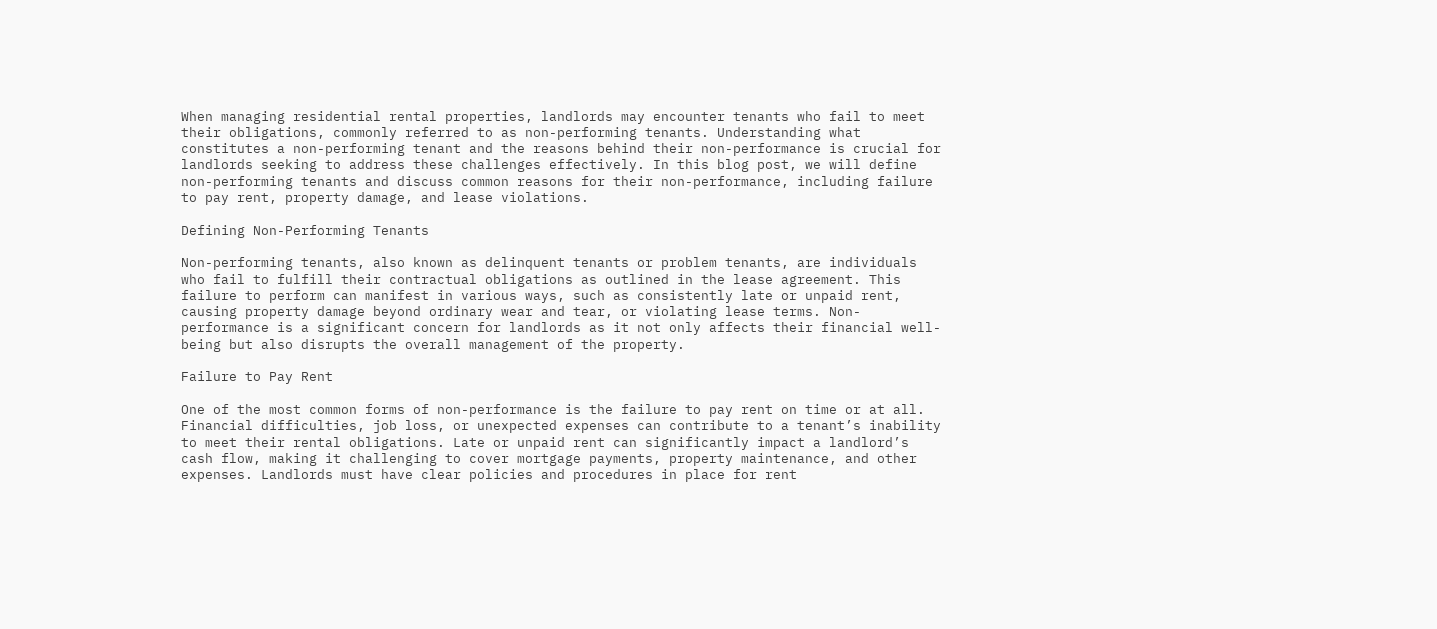When managing residential rental properties, landlords may encounter tenants who fail to meet their obligations, commonly referred to as non-performing tenants. Understanding what constitutes a non-performing tenant and the reasons behind their non-performance is crucial for landlords seeking to address these challenges effectively. In this blog post, we will define non-performing tenants and discuss common reasons for their non-performance, including failure to pay rent, property damage, and lease violations.

Defining Non-Performing Tenants

Non-performing tenants, also known as delinquent tenants or problem tenants, are individuals who fail to fulfill their contractual obligations as outlined in the lease agreement. This failure to perform can manifest in various ways, such as consistently late or unpaid rent, causing property damage beyond ordinary wear and tear, or violating lease terms. Non-performance is a significant concern for landlords as it not only affects their financial well-being but also disrupts the overall management of the property.

Failure to Pay Rent

One of the most common forms of non-performance is the failure to pay rent on time or at all. Financial difficulties, job loss, or unexpected expenses can contribute to a tenant’s inability to meet their rental obligations. Late or unpaid rent can significantly impact a landlord’s cash flow, making it challenging to cover mortgage payments, property maintenance, and other expenses. Landlords must have clear policies and procedures in place for rent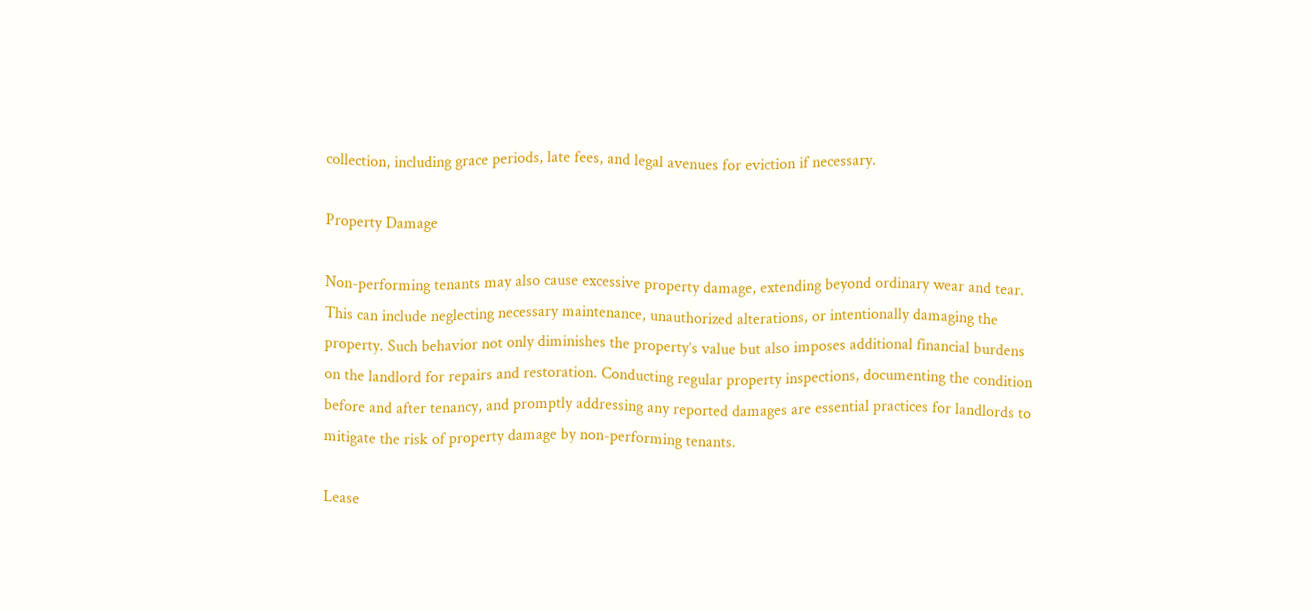collection, including grace periods, late fees, and legal avenues for eviction if necessary.

Property Damage

Non-performing tenants may also cause excessive property damage, extending beyond ordinary wear and tear. This can include neglecting necessary maintenance, unauthorized alterations, or intentionally damaging the property. Such behavior not only diminishes the property’s value but also imposes additional financial burdens on the landlord for repairs and restoration. Conducting regular property inspections, documenting the condition before and after tenancy, and promptly addressing any reported damages are essential practices for landlords to mitigate the risk of property damage by non-performing tenants.

Lease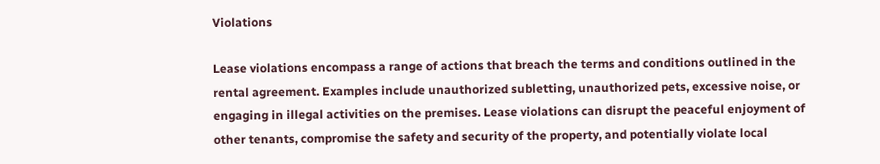Violations

Lease violations encompass a range of actions that breach the terms and conditions outlined in the rental agreement. Examples include unauthorized subletting, unauthorized pets, excessive noise, or engaging in illegal activities on the premises. Lease violations can disrupt the peaceful enjoyment of other tenants, compromise the safety and security of the property, and potentially violate local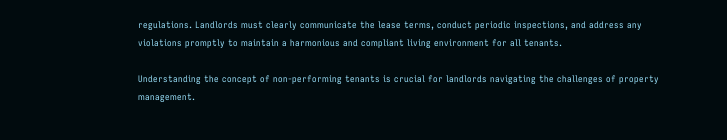regulations. Landlords must clearly communicate the lease terms, conduct periodic inspections, and address any violations promptly to maintain a harmonious and compliant living environment for all tenants.

Understanding the concept of non-performing tenants is crucial for landlords navigating the challenges of property management.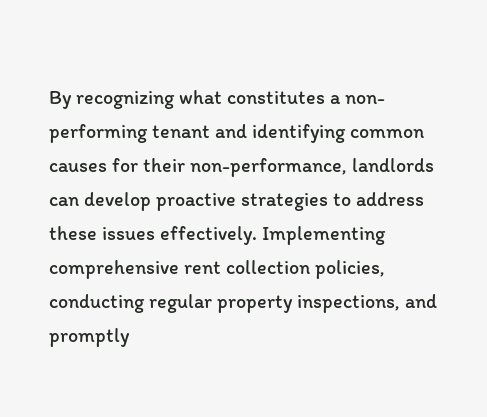By recognizing what constitutes a non-performing tenant and identifying common causes for their non-performance, landlords can develop proactive strategies to address these issues effectively. Implementing comprehensive rent collection policies, conducting regular property inspections, and promptly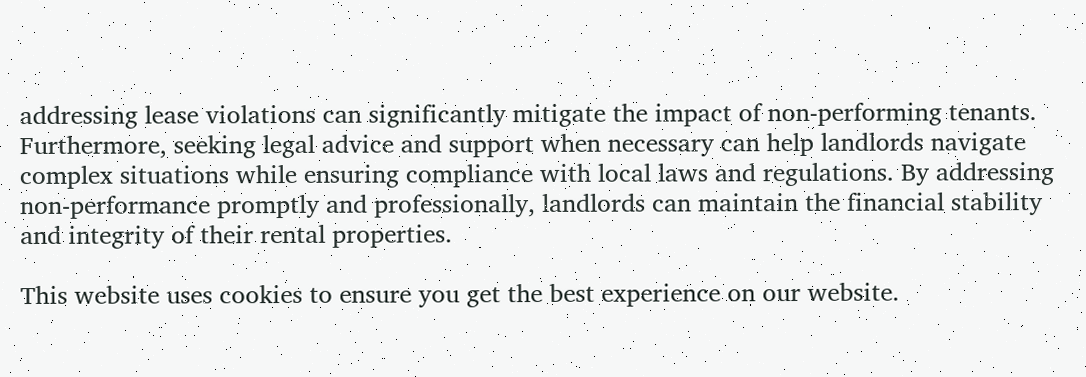addressing lease violations can significantly mitigate the impact of non-performing tenants. Furthermore, seeking legal advice and support when necessary can help landlords navigate complex situations while ensuring compliance with local laws and regulations. By addressing non-performance promptly and professionally, landlords can maintain the financial stability and integrity of their rental properties.

This website uses cookies to ensure you get the best experience on our website.